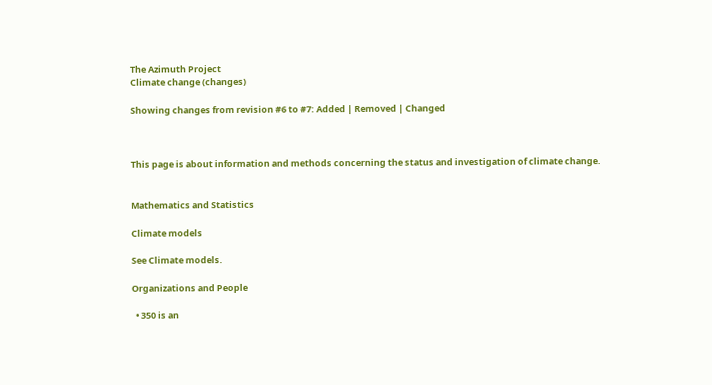The Azimuth Project
Climate change (changes)

Showing changes from revision #6 to #7: Added | Removed | Changed



This page is about information and methods concerning the status and investigation of climate change.


Mathematics and Statistics

Climate models

See Climate models.

Organizations and People

  • 350 is an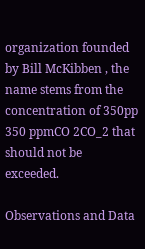organization founded by Bill McKibben , the name stems from the concentration of 350pp 350 ppmCO 2CO_2 that should not be exceeded.

Observations and Data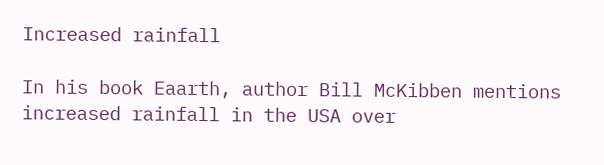Increased rainfall

In his book Eaarth, author Bill McKibben mentions increased rainfall in the USA over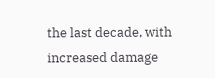the last decade, with increased damage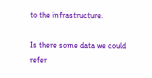to the infrastructure.

Is there some data we could refer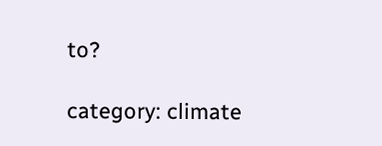to?

category: climate